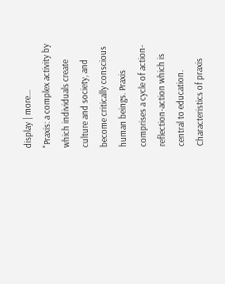display | more...
"Praxis: a complex activity by which individuals create culture and society, and become critically conscious human beings. Praxis comprises a cycle of action-reflection-action which is central to education. Characteristics of praxis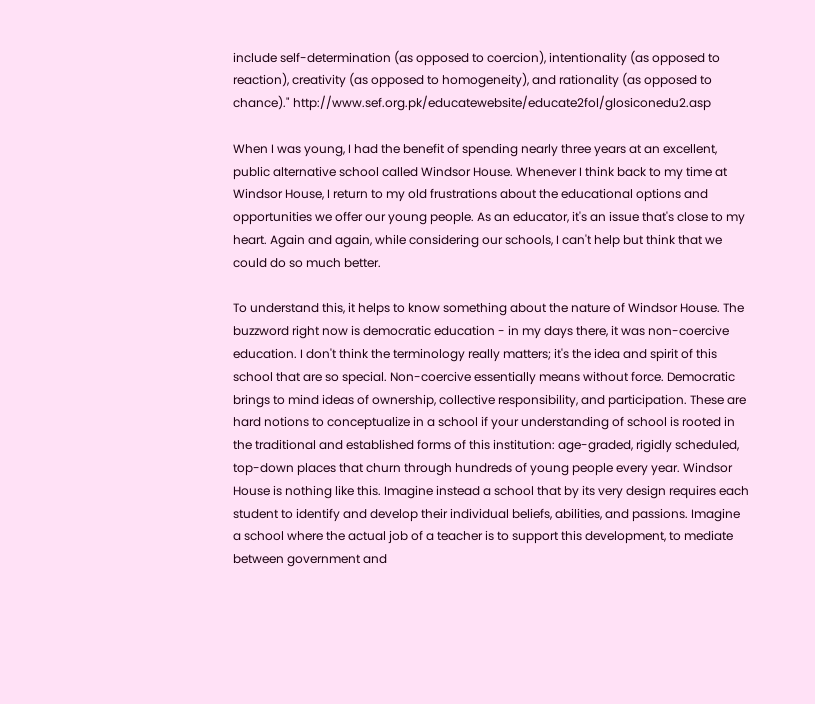include self-determination (as opposed to coercion), intentionality (as opposed to reaction), creativity (as opposed to homogeneity), and rationality (as opposed to chance)." http://www.sef.org.pk/educatewebsite/educate2fol/glosiconedu2.asp

When I was young, I had the benefit of spending nearly three years at an excellent, public alternative school called Windsor House. Whenever I think back to my time at Windsor House, I return to my old frustrations about the educational options and opportunities we offer our young people. As an educator, it's an issue that's close to my heart. Again and again, while considering our schools, I can't help but think that we could do so much better.

To understand this, it helps to know something about the nature of Windsor House. The buzzword right now is democratic education - in my days there, it was non-coercive education. I don't think the terminology really matters; it's the idea and spirit of this school that are so special. Non-coercive essentially means without force. Democratic brings to mind ideas of ownership, collective responsibility, and participation. These are hard notions to conceptualize in a school if your understanding of school is rooted in the traditional and established forms of this institution: age-graded, rigidly scheduled, top-down places that churn through hundreds of young people every year. Windsor House is nothing like this. Imagine instead a school that by its very design requires each student to identify and develop their individual beliefs, abilities, and passions. Imagine a school where the actual job of a teacher is to support this development, to mediate between government and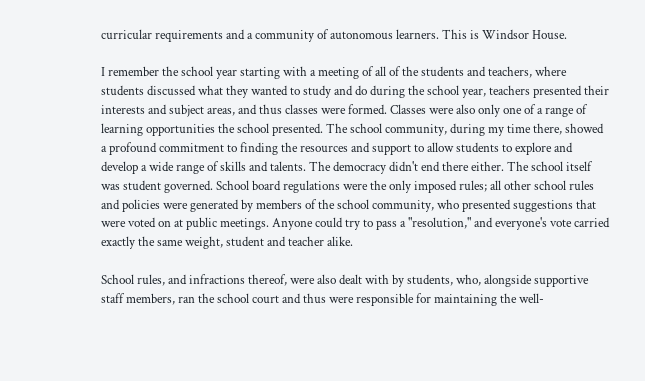curricular requirements and a community of autonomous learners. This is Windsor House.

I remember the school year starting with a meeting of all of the students and teachers, where students discussed what they wanted to study and do during the school year, teachers presented their interests and subject areas, and thus classes were formed. Classes were also only one of a range of learning opportunities the school presented. The school community, during my time there, showed a profound commitment to finding the resources and support to allow students to explore and develop a wide range of skills and talents. The democracy didn't end there either. The school itself was student governed. School board regulations were the only imposed rules; all other school rules and policies were generated by members of the school community, who presented suggestions that were voted on at public meetings. Anyone could try to pass a "resolution," and everyone's vote carried exactly the same weight, student and teacher alike.

School rules, and infractions thereof, were also dealt with by students, who, alongside supportive staff members, ran the school court and thus were responsible for maintaining the well-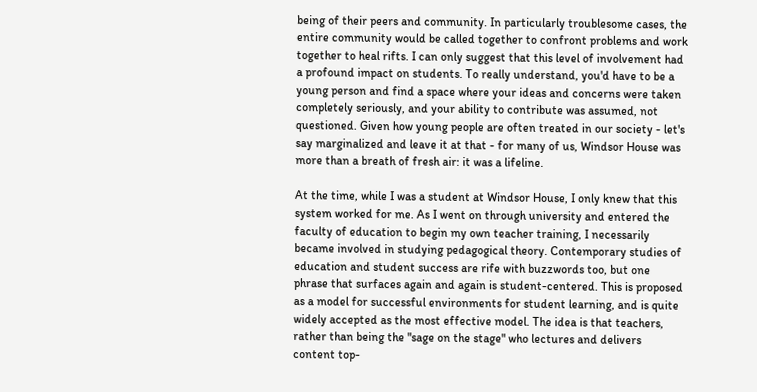being of their peers and community. In particularly troublesome cases, the entire community would be called together to confront problems and work together to heal rifts. I can only suggest that this level of involvement had a profound impact on students. To really understand, you'd have to be a young person and find a space where your ideas and concerns were taken completely seriously, and your ability to contribute was assumed, not questioned. Given how young people are often treated in our society - let's say marginalized and leave it at that - for many of us, Windsor House was more than a breath of fresh air: it was a lifeline.

At the time, while I was a student at Windsor House, I only knew that this system worked for me. As I went on through university and entered the faculty of education to begin my own teacher training, I necessarily became involved in studying pedagogical theory. Contemporary studies of education and student success are rife with buzzwords too, but one phrase that surfaces again and again is student-centered. This is proposed as a model for successful environments for student learning, and is quite widely accepted as the most effective model. The idea is that teachers, rather than being the "sage on the stage" who lectures and delivers content top-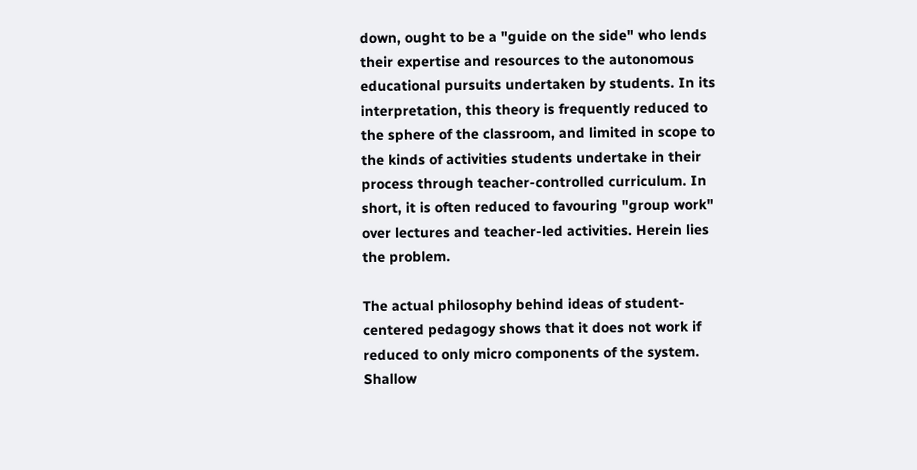down, ought to be a "guide on the side" who lends their expertise and resources to the autonomous educational pursuits undertaken by students. In its interpretation, this theory is frequently reduced to the sphere of the classroom, and limited in scope to the kinds of activities students undertake in their process through teacher-controlled curriculum. In short, it is often reduced to favouring "group work" over lectures and teacher-led activities. Herein lies the problem.

The actual philosophy behind ideas of student-centered pedagogy shows that it does not work if reduced to only micro components of the system. Shallow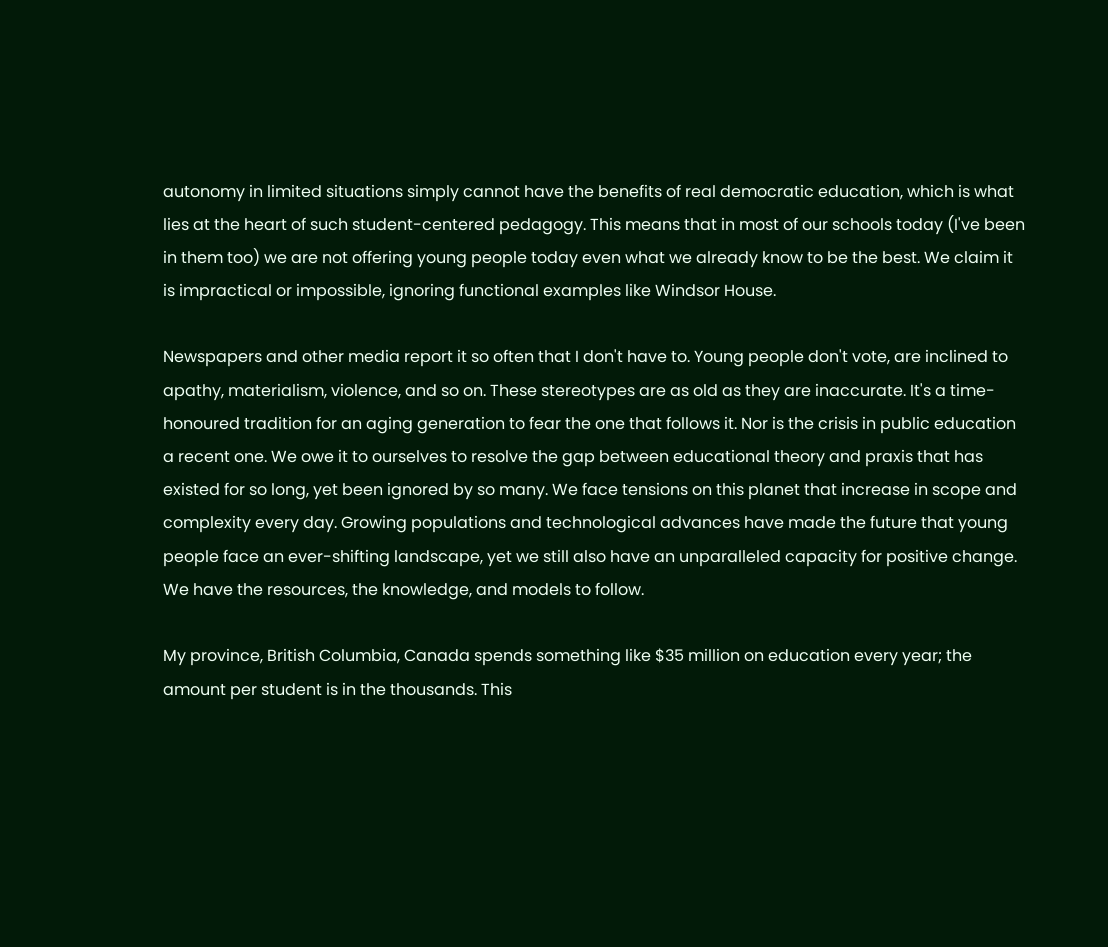autonomy in limited situations simply cannot have the benefits of real democratic education, which is what lies at the heart of such student-centered pedagogy. This means that in most of our schools today (I've been in them too) we are not offering young people today even what we already know to be the best. We claim it is impractical or impossible, ignoring functional examples like Windsor House.

Newspapers and other media report it so often that I don't have to. Young people don't vote, are inclined to apathy, materialism, violence, and so on. These stereotypes are as old as they are inaccurate. It's a time-honoured tradition for an aging generation to fear the one that follows it. Nor is the crisis in public education a recent one. We owe it to ourselves to resolve the gap between educational theory and praxis that has existed for so long, yet been ignored by so many. We face tensions on this planet that increase in scope and complexity every day. Growing populations and technological advances have made the future that young people face an ever-shifting landscape, yet we still also have an unparalleled capacity for positive change. We have the resources, the knowledge, and models to follow.

My province, British Columbia, Canada spends something like $35 million on education every year; the amount per student is in the thousands. This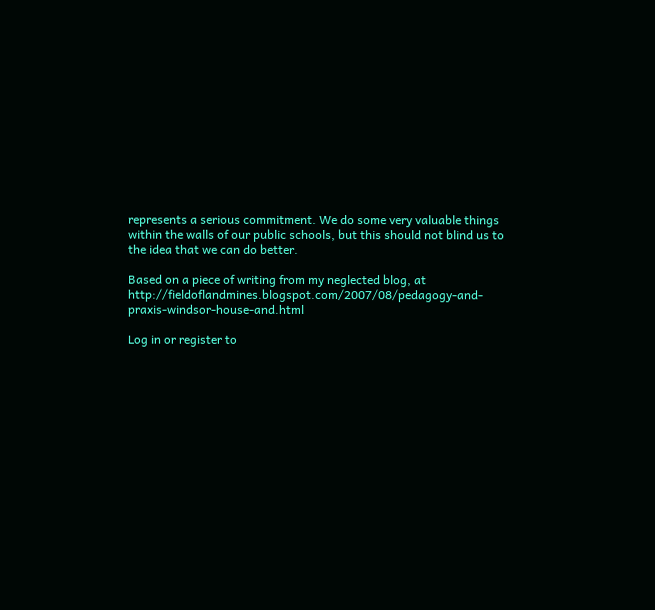represents a serious commitment. We do some very valuable things within the walls of our public schools, but this should not blind us to the idea that we can do better.

Based on a piece of writing from my neglected blog, at http://fieldoflandmines.blogspot.com/2007/08/pedagogy-and-praxis-windsor-house-and.html

Log in or register to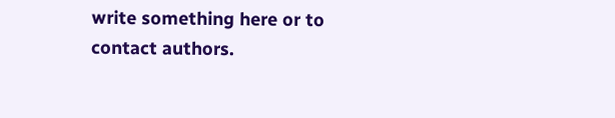write something here or to contact authors.